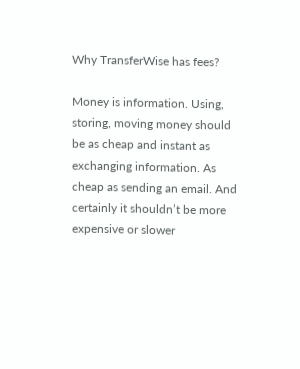Why TransferWise has fees?

Money is information. Using, storing, moving money should be as cheap and instant as exchanging information. As cheap as sending an email. And certainly it shouldn’t be more expensive or slower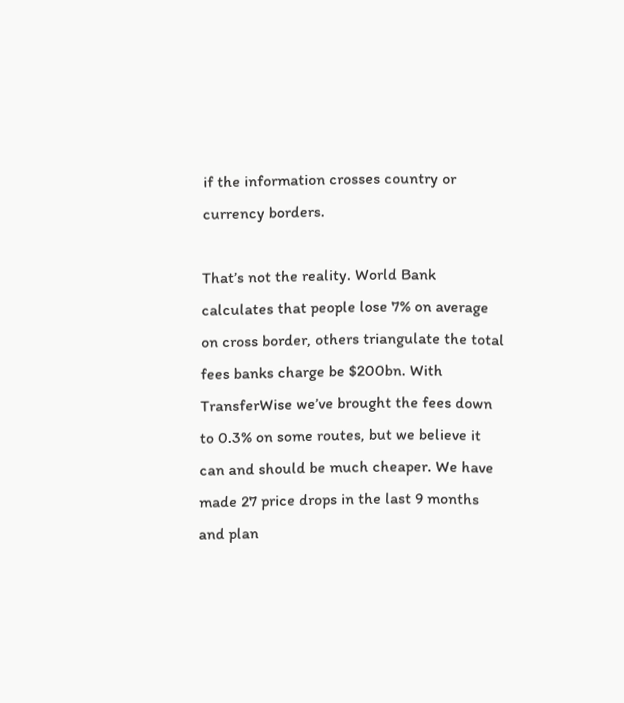if the information crosses country or currency borders.

That’s not the reality. World Bank calculates that people lose 7% on average on cross border, others triangulate the total fees banks charge be $200bn. With TransferWise we’ve brought the fees down to 0.3% on some routes, but we believe it can and should be much cheaper. We have made 27 price drops in the last 9 months and plan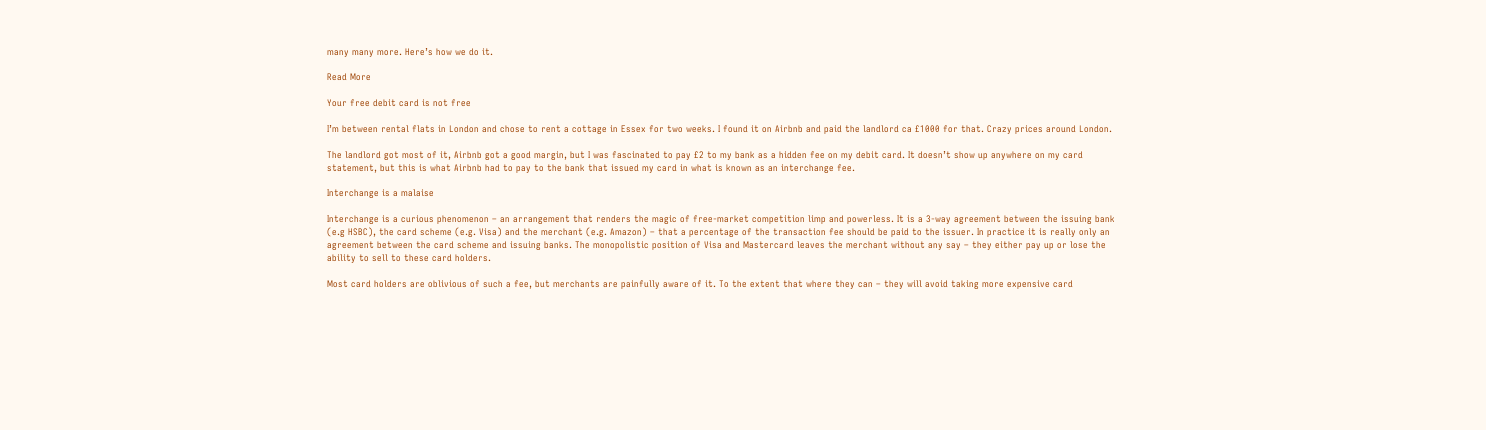many many more. Here’s how we do it.

Read More

Your free debit card is not free

I’m between rental flats in London and chose to rent a cottage in Essex for two weeks. I found it on Airbnb and paid the landlord ca £1000 for that. Crazy prices around London.

The landlord got most of it, Airbnb got a good margin, but I was fascinated to pay £2 to my bank as a hidden fee on my debit card. It doesn’t show up anywhere on my card statement, but this is what Airbnb had to pay to the bank that issued my card in what is known as an interchange fee.

Interchange is a malaise

Interchange is a curious phenomenon – an arrangement that renders the magic of free-market competition limp and powerless. It is a 3-way agreement between the issuing bank (e.g HSBC), the card scheme (e.g. Visa) and the merchant (e.g. Amazon) – that a percentage of the transaction fee should be paid to the issuer. In practice it is really only an agreement between the card scheme and issuing banks. The monopolistic position of Visa and Mastercard leaves the merchant without any say – they either pay up or lose the ability to sell to these card holders.

Most card holders are oblivious of such a fee, but merchants are painfully aware of it. To the extent that where they can – they will avoid taking more expensive card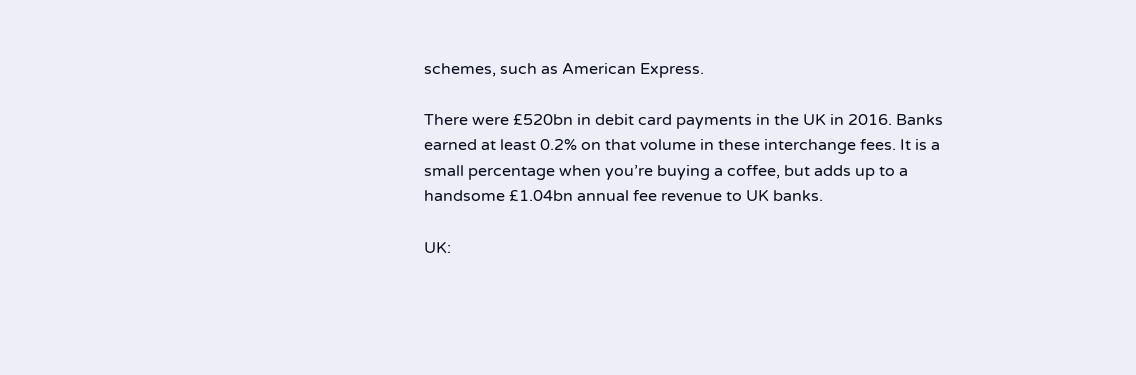schemes, such as American Express.

There were £520bn in debit card payments in the UK in 2016. Banks earned at least 0.2% on that volume in these interchange fees. It is a small percentage when you’re buying a coffee, but adds up to a handsome £1.04bn annual fee revenue to UK banks.

UK: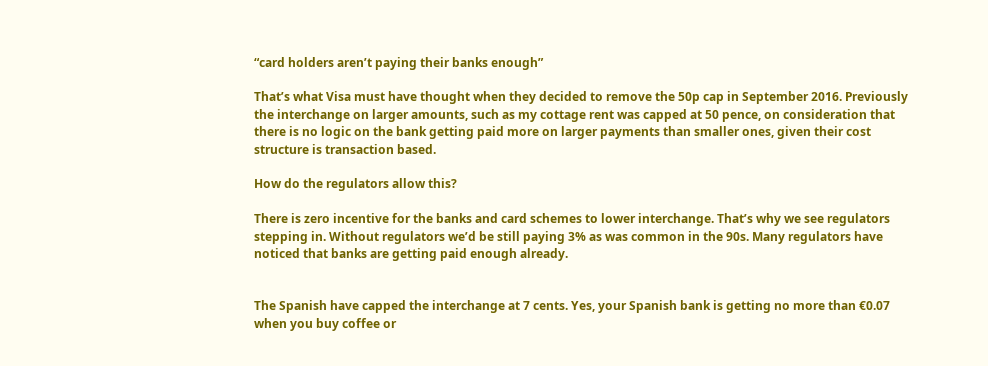“card holders aren’t paying their banks enough”

That’s what Visa must have thought when they decided to remove the 50p cap in September 2016. Previously the interchange on larger amounts, such as my cottage rent was capped at 50 pence, on consideration that there is no logic on the bank getting paid more on larger payments than smaller ones, given their cost structure is transaction based.

How do the regulators allow this?

There is zero incentive for the banks and card schemes to lower interchange. That’s why we see regulators stepping in. Without regulators we’d be still paying 3% as was common in the 90s. Many regulators have noticed that banks are getting paid enough already.


The Spanish have capped the interchange at 7 cents. Yes, your Spanish bank is getting no more than €0.07 when you buy coffee or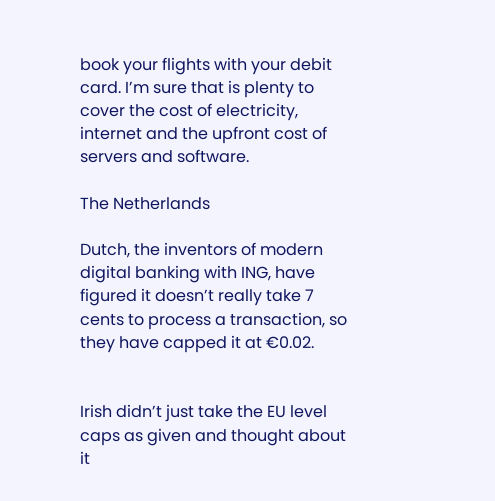book your flights with your debit card. I’m sure that is plenty to cover the cost of electricity, internet and the upfront cost of servers and software.

The Netherlands

Dutch, the inventors of modern digital banking with ING, have figured it doesn’t really take 7 cents to process a transaction, so they have capped it at €0.02.


Irish didn’t just take the EU level caps as given and thought about it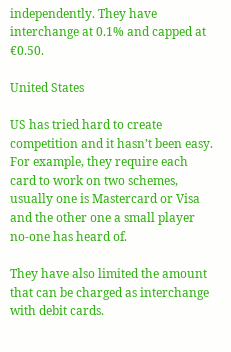independently. They have interchange at 0.1% and capped at €0.50.

United States

US has tried hard to create competition and it hasn’t been easy. For example, they require each card to work on two schemes, usually one is Mastercard or Visa and the other one a small player no-one has heard of.

They have also limited the amount that can be charged as interchange with debit cards.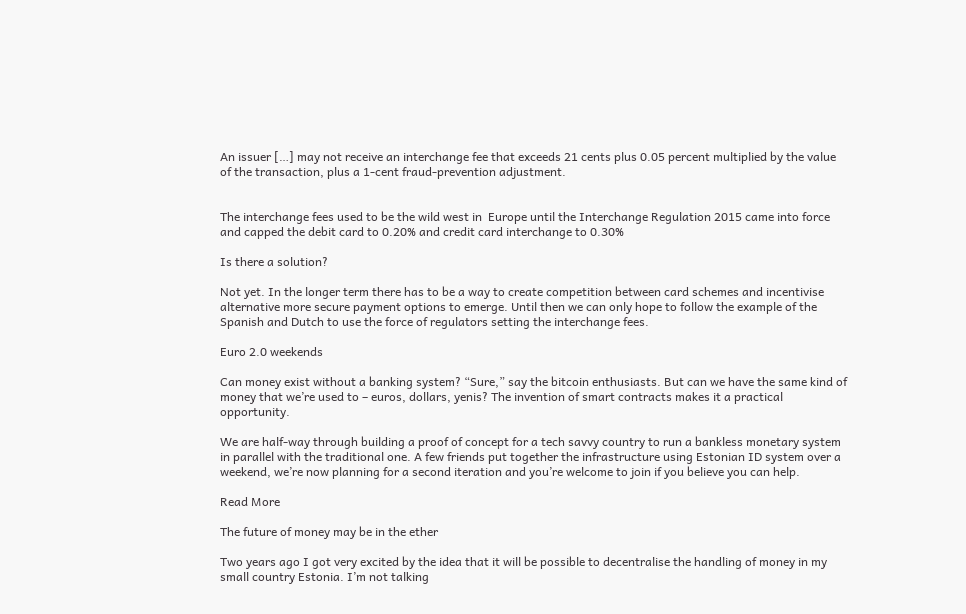An issuer […] may not receive an interchange fee that exceeds 21 cents plus 0.05 percent multiplied by the value of the transaction, plus a 1-cent fraud-prevention adjustment.


The interchange fees used to be the wild west in  Europe until the Interchange Regulation 2015 came into force and capped the debit card to 0.20% and credit card interchange to 0.30%

Is there a solution?

Not yet. In the longer term there has to be a way to create competition between card schemes and incentivise alternative more secure payment options to emerge. Until then we can only hope to follow the example of the Spanish and Dutch to use the force of regulators setting the interchange fees.

Euro 2.0 weekends

Can money exist without a banking system? “Sure,” say the bitcoin enthusiasts. But can we have the same kind of money that we’re used to – euros, dollars, yenis? The invention of smart contracts makes it a practical opportunity.

We are half-way through building a proof of concept for a tech savvy country to run a bankless monetary system in parallel with the traditional one. A few friends put together the infrastructure using Estonian ID system over a weekend, we’re now planning for a second iteration and you’re welcome to join if you believe you can help.

Read More

The future of money may be in the ether

Two years ago I got very excited by the idea that it will be possible to decentralise the handling of money in my small country Estonia. I’m not talking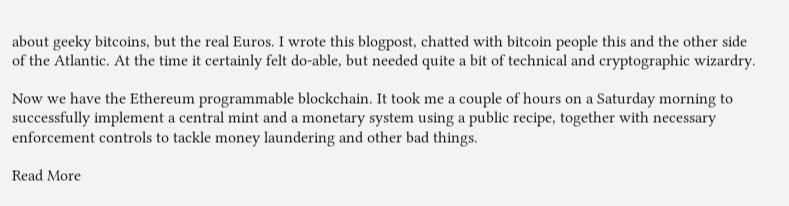about geeky bitcoins, but the real Euros. I wrote this blogpost, chatted with bitcoin people this and the other side of the Atlantic. At the time it certainly felt do-able, but needed quite a bit of technical and cryptographic wizardry.

Now we have the Ethereum programmable blockchain. It took me a couple of hours on a Saturday morning to successfully implement a central mint and a monetary system using a public recipe, together with necessary enforcement controls to tackle money laundering and other bad things.

Read More